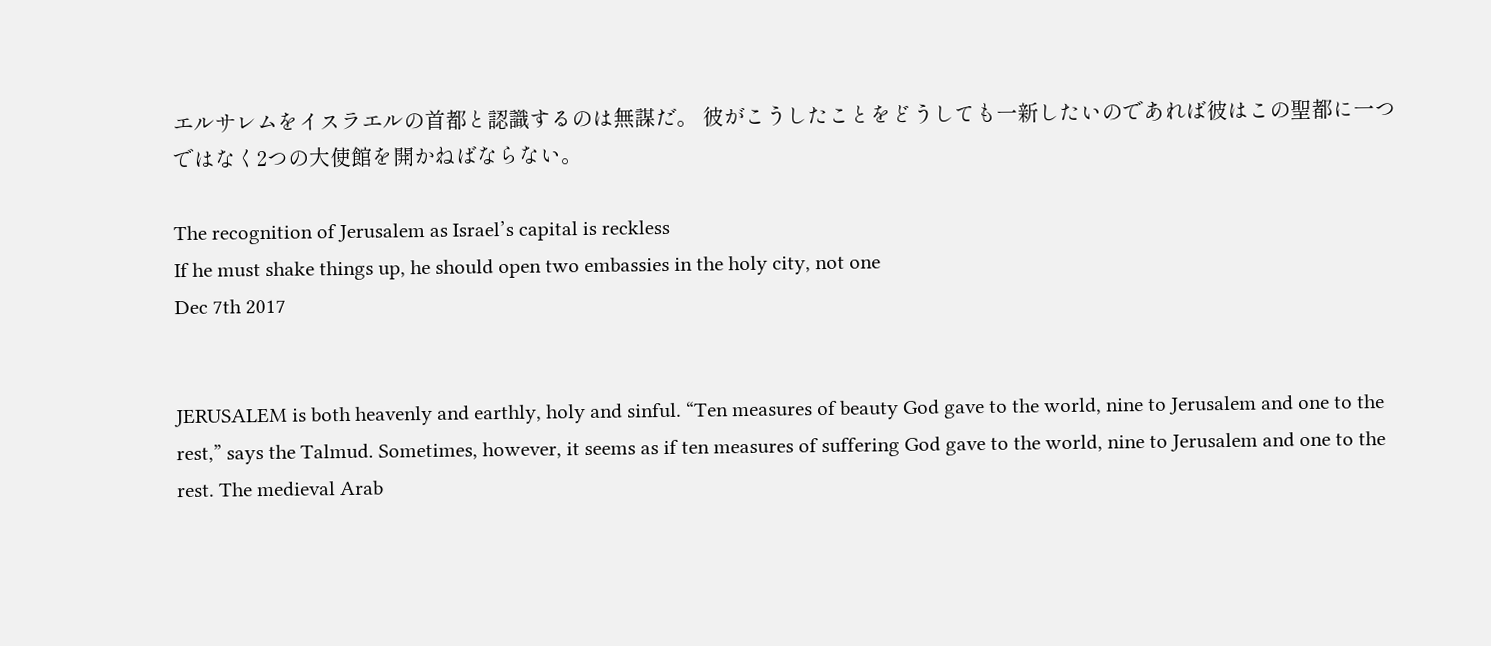エルサレムをイスラエルの首都と認識するのは無謀だ。 彼がこうしたことをどうしても一新したいのであれば彼はこの聖都に一つではなく2つの大使館を開かねばならない。

The recognition of Jerusalem as Israel’s capital is reckless
If he must shake things up, he should open two embassies in the holy city, not one
Dec 7th 2017


JERUSALEM is both heavenly and earthly, holy and sinful. “Ten measures of beauty God gave to the world, nine to Jerusalem and one to the rest,” says the Talmud. Sometimes, however, it seems as if ten measures of suffering God gave to the world, nine to Jerusalem and one to the rest. The medieval Arab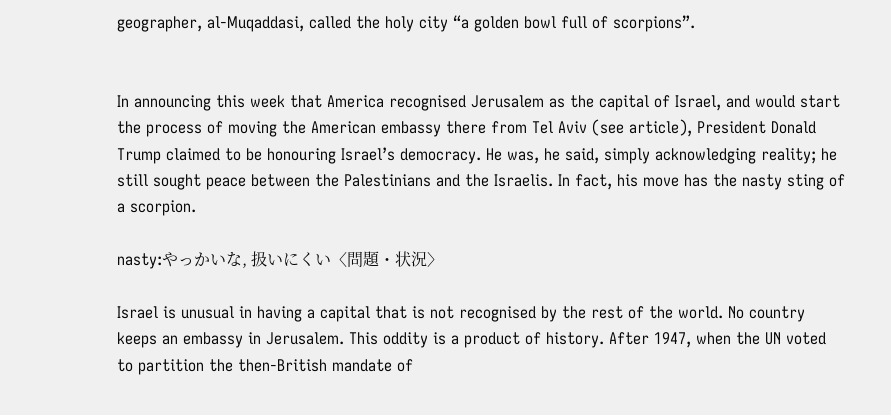geographer, al-Muqaddasi, called the holy city “a golden bowl full of scorpions”.


In announcing this week that America recognised Jerusalem as the capital of Israel, and would start the process of moving the American embassy there from Tel Aviv (see article), President Donald Trump claimed to be honouring Israel’s democracy. He was, he said, simply acknowledging reality; he still sought peace between the Palestinians and the Israelis. In fact, his move has the nasty sting of a scorpion.

nasty:やっかいな, 扱いにくい〈問題・状況〉

Israel is unusual in having a capital that is not recognised by the rest of the world. No country keeps an embassy in Jerusalem. This oddity is a product of history. After 1947, when the UN voted to partition the then-British mandate of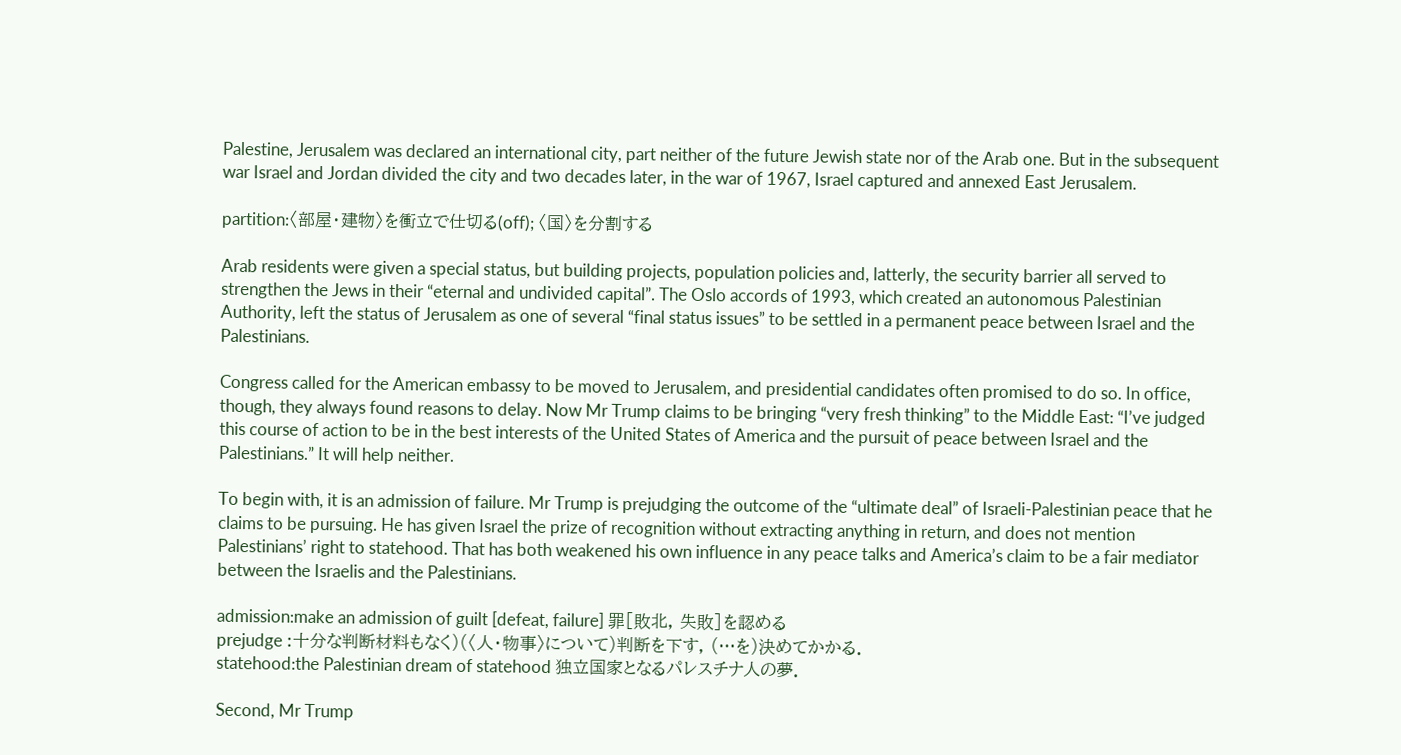Palestine, Jerusalem was declared an international city, part neither of the future Jewish state nor of the Arab one. But in the subsequent war Israel and Jordan divided the city and two decades later, in the war of 1967, Israel captured and annexed East Jerusalem.

partition:〈部屋・建物〉を衝立で仕切る(off); 〈国〉を分割する

Arab residents were given a special status, but building projects, population policies and, latterly, the security barrier all served to strengthen the Jews in their “eternal and undivided capital”. The Oslo accords of 1993, which created an autonomous Palestinian Authority, left the status of Jerusalem as one of several “final status issues” to be settled in a permanent peace between Israel and the Palestinians.

Congress called for the American embassy to be moved to Jerusalem, and presidential candidates often promised to do so. In office, though, they always found reasons to delay. Now Mr Trump claims to be bringing “very fresh thinking” to the Middle East: “I’ve judged this course of action to be in the best interests of the United States of America and the pursuit of peace between Israel and the Palestinians.” It will help neither.

To begin with, it is an admission of failure. Mr Trump is prejudging the outcome of the “ultimate deal” of Israeli-Palestinian peace that he claims to be pursuing. He has given Israel the prize of recognition without extracting anything in return, and does not mention Palestinians’ right to statehood. That has both weakened his own influence in any peace talks and America’s claim to be a fair mediator between the Israelis and the Palestinians.

admission:make an admission of guilt [defeat, failure] 罪[敗北, 失敗]を認める
prejudge :十分な判断材料もなく)(〈人・物事〉について)判断を下す, (…を)決めてかかる.
statehood:the Palestinian dream of statehood 独立国家となるパレスチナ人の夢.

Second, Mr Trump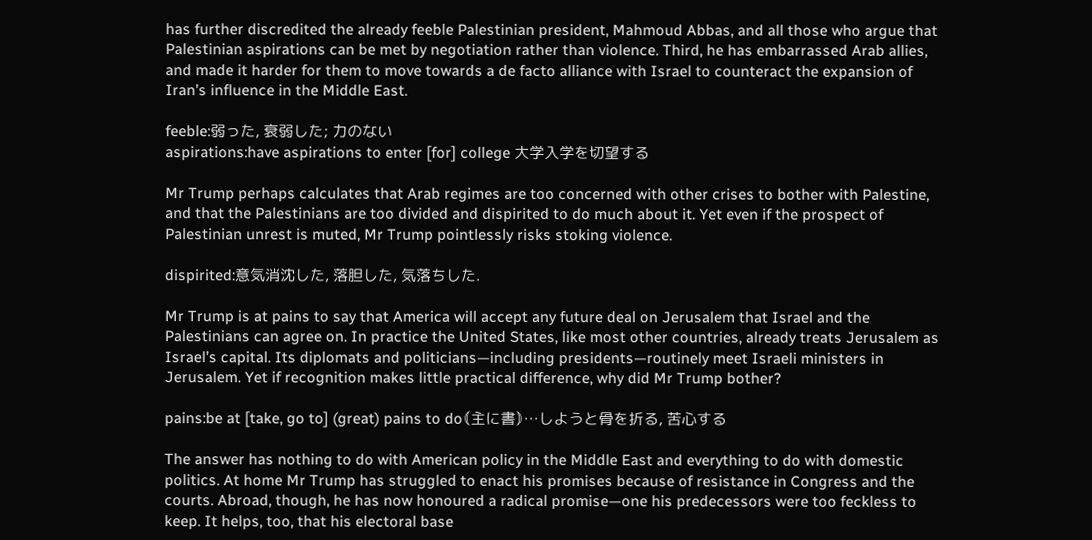has further discredited the already feeble Palestinian president, Mahmoud Abbas, and all those who argue that Palestinian aspirations can be met by negotiation rather than violence. Third, he has embarrassed Arab allies, and made it harder for them to move towards a de facto alliance with Israel to counteract the expansion of Iran’s influence in the Middle East.

feeble:弱った, 衰弱した; 力のない
aspirations:have aspirations to enter [for] college 大学入学を切望する

Mr Trump perhaps calculates that Arab regimes are too concerned with other crises to bother with Palestine, and that the Palestinians are too divided and dispirited to do much about it. Yet even if the prospect of Palestinian unrest is muted, Mr Trump pointlessly risks stoking violence.

dispirited:意気消沈した, 落胆した, 気落ちした.

Mr Trump is at pains to say that America will accept any future deal on Jerusalem that Israel and the Palestinians can agree on. In practice the United States, like most other countries, already treats Jerusalem as Israel’s capital. Its diplomats and politicians—including presidents—routinely meet Israeli ministers in Jerusalem. Yet if recognition makes little practical difference, why did Mr Trump bother?

pains:be at [take, go to] (great) pains to do⦅主に書⦆…しようと骨を折る, 苦心する

The answer has nothing to do with American policy in the Middle East and everything to do with domestic politics. At home Mr Trump has struggled to enact his promises because of resistance in Congress and the courts. Abroad, though, he has now honoured a radical promise—one his predecessors were too feckless to keep. It helps, too, that his electoral base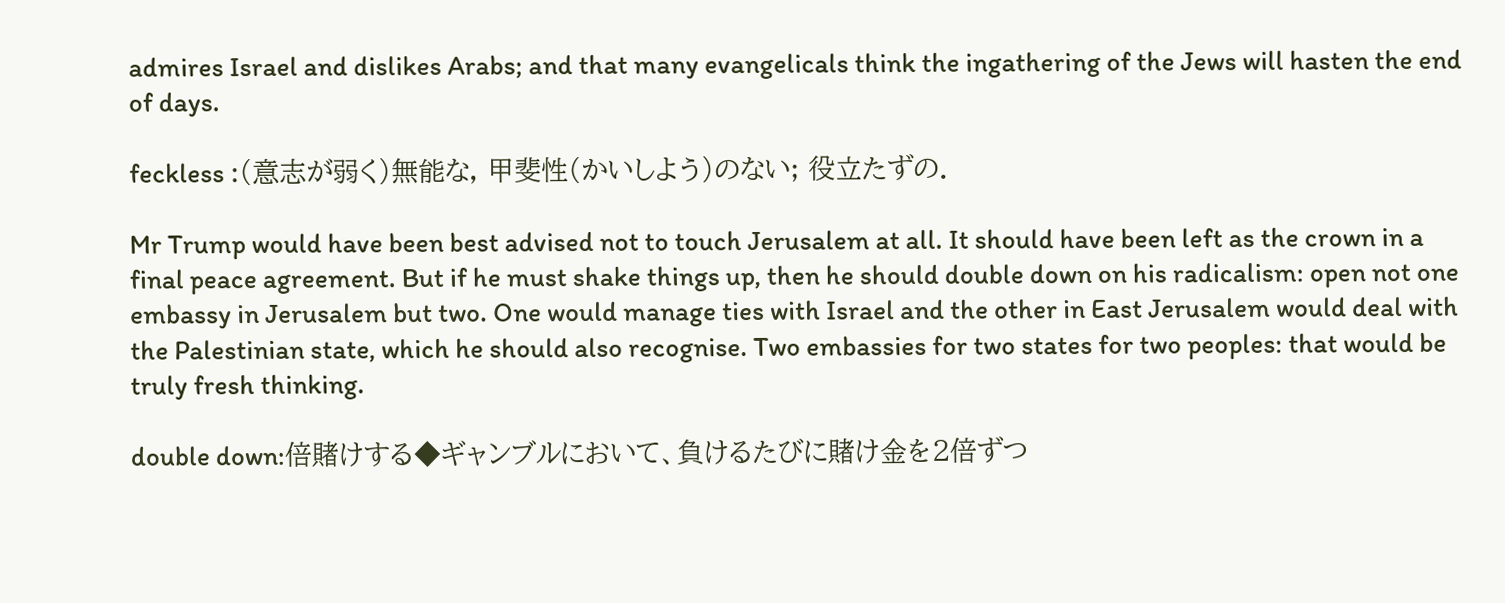admires Israel and dislikes Arabs; and that many evangelicals think the ingathering of the Jews will hasten the end of days.

feckless :(意志が弱く)無能な, 甲斐性(かいしよう)のない; 役立たずの.

Mr Trump would have been best advised not to touch Jerusalem at all. It should have been left as the crown in a final peace agreement. But if he must shake things up, then he should double down on his radicalism: open not one embassy in Jerusalem but two. One would manage ties with Israel and the other in East Jerusalem would deal with the Palestinian state, which he should also recognise. Two embassies for two states for two peoples: that would be truly fresh thinking.

double down:倍賭けする◆ギャンブルにおいて、負けるたびに賭け金を2倍ずつ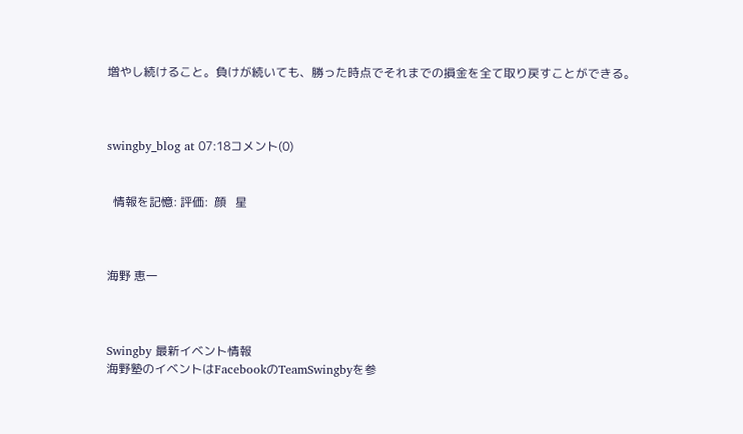増やし続けること。負けが続いても、勝った時点でそれまでの損金を全て取り戻すことができる。



swingby_blog at 07:18コメント(0)


  情報を記憶: 評価:  顔   星



海野 恵一



Swingby 最新イベント情報
海野塾のイベントはFacebookのTeamSwingbyを参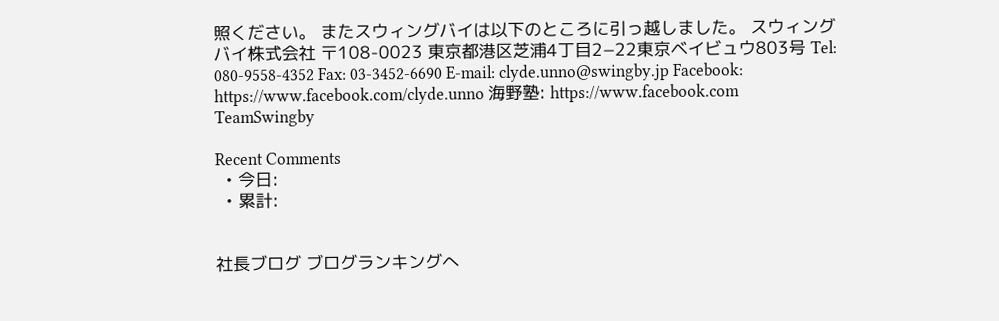照ください。 またスウィングバイは以下のところに引っ越しました。 スウィングバイ株式会社 〒108-0023 東京都港区芝浦4丁目2−22東京ベイビュウ803号 Tel: 080-9558-4352 Fax: 03-3452-6690 E-mail: clyde.unno@swingby.jp Facebook: https://www.facebook.com/clyde.unno 海野塾: https://www.facebook.com TeamSwingby

Recent Comments
  • 今日:
  • 累計:


社長ブログ ブログランキングへ